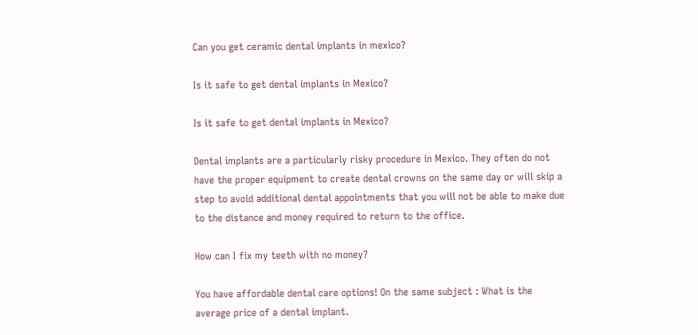Can you get ceramic dental implants in mexico?

Is it safe to get dental implants in Mexico?

Is it safe to get dental implants in Mexico?

Dental implants are a particularly risky procedure in Mexico. They often do not have the proper equipment to create dental crowns on the same day or will skip a step to avoid additional dental appointments that you will not be able to make due to the distance and money required to return to the office.

How can I fix my teeth with no money?

You have affordable dental care options! On the same subject : What is the average price of a dental implant.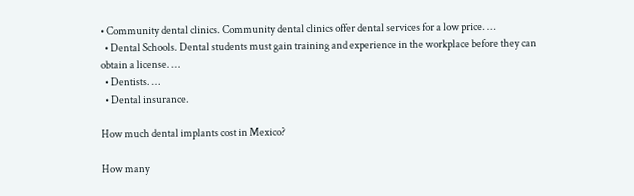• Community dental clinics. Community dental clinics offer dental services for a low price. …
  • Dental Schools. Dental students must gain training and experience in the workplace before they can obtain a license. …
  • Dentists. …
  • Dental insurance.

How much dental implants cost in Mexico?

How many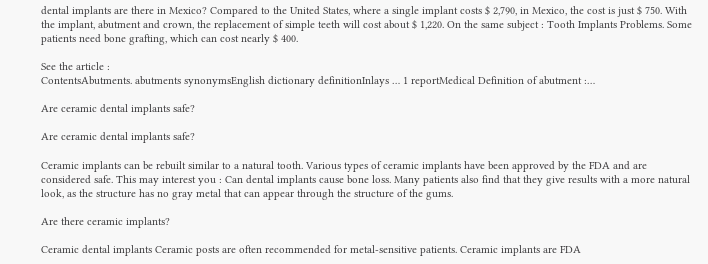dental implants are there in Mexico? Compared to the United States, where a single implant costs $ 2,790, in Mexico, the cost is just $ 750. With the implant, abutment and crown, the replacement of simple teeth will cost about $ 1,220. On the same subject : Tooth Implants Problems. Some patients need bone grafting, which can cost nearly $ 400.

See the article :
ContentsAbutments. abutments synonymsEnglish dictionary definitionInlays … 1 reportMedical Definition of abutment :…

Are ceramic dental implants safe?

Are ceramic dental implants safe?

Ceramic implants can be rebuilt similar to a natural tooth. Various types of ceramic implants have been approved by the FDA and are considered safe. This may interest you : Can dental implants cause bone loss. Many patients also find that they give results with a more natural look, as the structure has no gray metal that can appear through the structure of the gums.

Are there ceramic implants?

Ceramic dental implants Ceramic posts are often recommended for metal-sensitive patients. Ceramic implants are FDA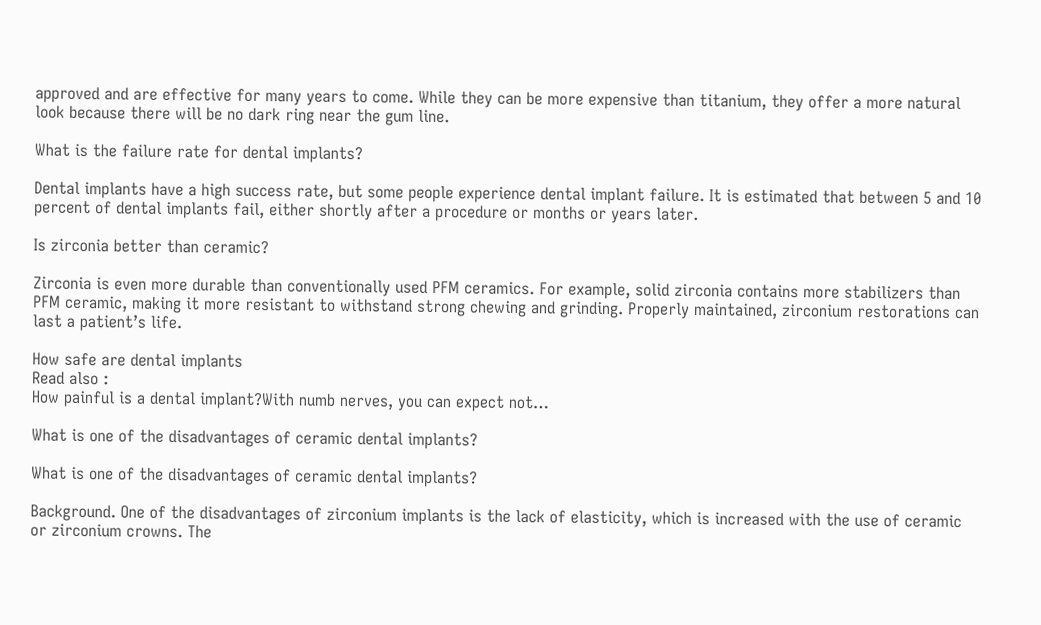approved and are effective for many years to come. While they can be more expensive than titanium, they offer a more natural look because there will be no dark ring near the gum line.

What is the failure rate for dental implants?

Dental implants have a high success rate, but some people experience dental implant failure. It is estimated that between 5 and 10 percent of dental implants fail, either shortly after a procedure or months or years later.

Is zirconia better than ceramic?

Zirconia is even more durable than conventionally used PFM ceramics. For example, solid zirconia contains more stabilizers than PFM ceramic, making it more resistant to withstand strong chewing and grinding. Properly maintained, zirconium restorations can last a patient’s life.

How safe are dental implants
Read also :
How painful is a dental implant?With numb nerves, you can expect not…

What is one of the disadvantages of ceramic dental implants?

What is one of the disadvantages of ceramic dental implants?

Background. One of the disadvantages of zirconium implants is the lack of elasticity, which is increased with the use of ceramic or zirconium crowns. The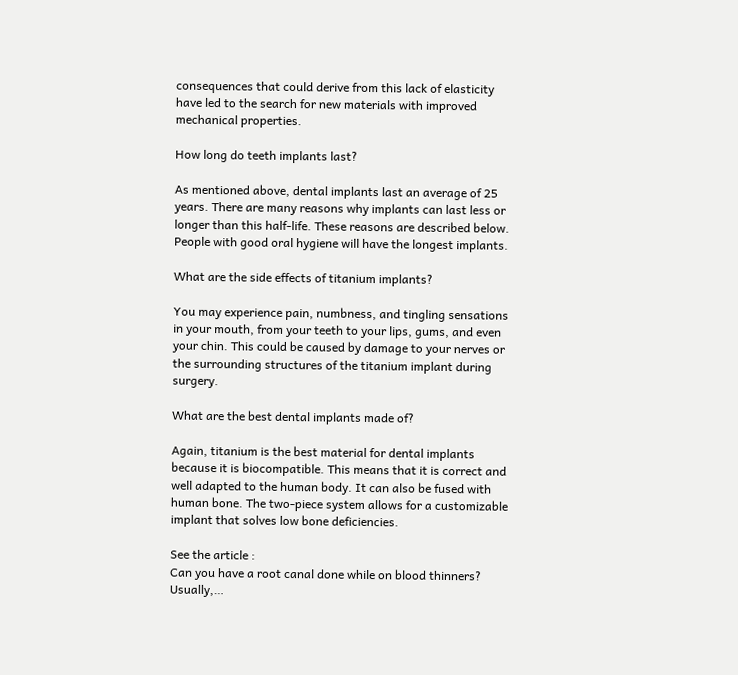consequences that could derive from this lack of elasticity have led to the search for new materials with improved mechanical properties.

How long do teeth implants last?

As mentioned above, dental implants last an average of 25 years. There are many reasons why implants can last less or longer than this half-life. These reasons are described below. People with good oral hygiene will have the longest implants.

What are the side effects of titanium implants?

You may experience pain, numbness, and tingling sensations in your mouth, from your teeth to your lips, gums, and even your chin. This could be caused by damage to your nerves or the surrounding structures of the titanium implant during surgery.

What are the best dental implants made of?

Again, titanium is the best material for dental implants because it is biocompatible. This means that it is correct and well adapted to the human body. It can also be fused with human bone. The two-piece system allows for a customizable implant that solves low bone deficiencies.

See the article :
Can you have a root canal done while on blood thinners? Usually,…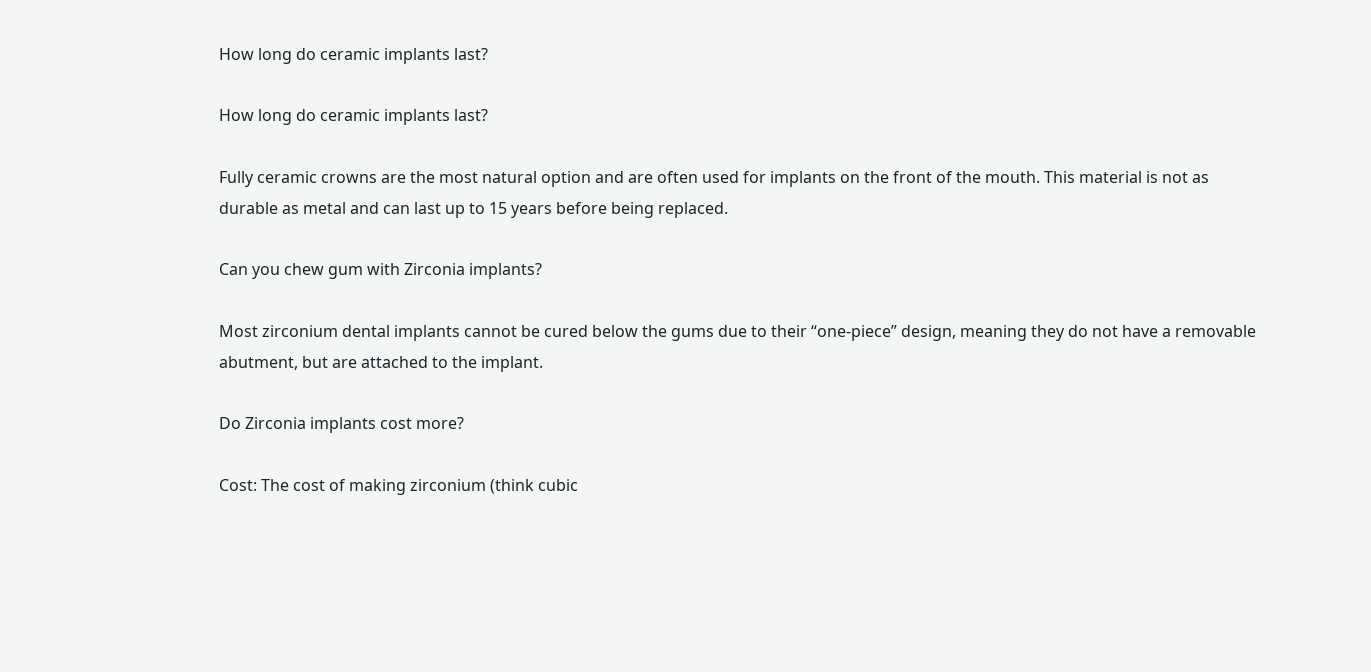How long do ceramic implants last?

How long do ceramic implants last?

Fully ceramic crowns are the most natural option and are often used for implants on the front of the mouth. This material is not as durable as metal and can last up to 15 years before being replaced.

Can you chew gum with Zirconia implants?

Most zirconium dental implants cannot be cured below the gums due to their “one-piece” design, meaning they do not have a removable abutment, but are attached to the implant.

Do Zirconia implants cost more?

Cost: The cost of making zirconium (think cubic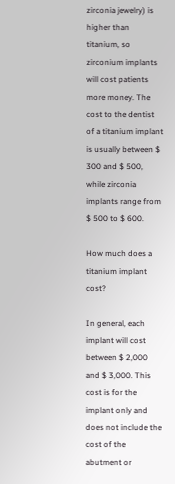zirconia jewelry) is higher than titanium, so zirconium implants will cost patients more money. The cost to the dentist of a titanium implant is usually between $ 300 and $ 500, while zirconia implants range from $ 500 to $ 600.

How much does a titanium implant cost?

In general, each implant will cost between $ 2,000 and $ 3,000. This cost is for the implant only and does not include the cost of the abutment or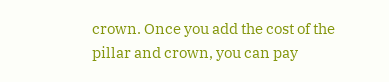crown. Once you add the cost of the pillar and crown, you can pay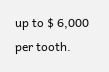up to $ 6,000 per tooth.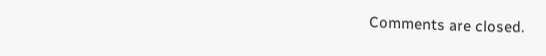Comments are closed.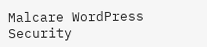Malcare WordPress Security